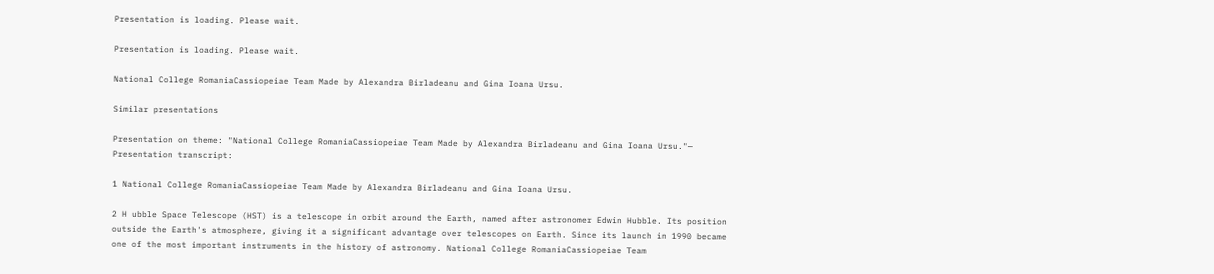Presentation is loading. Please wait.

Presentation is loading. Please wait.

National College RomaniaCassiopeiae Team Made by Alexandra Birladeanu and Gina Ioana Ursu.

Similar presentations

Presentation on theme: "National College RomaniaCassiopeiae Team Made by Alexandra Birladeanu and Gina Ioana Ursu."— Presentation transcript:

1 National College RomaniaCassiopeiae Team Made by Alexandra Birladeanu and Gina Ioana Ursu.

2 H ubble Space Telescope (HST) is a telescope in orbit around the Earth, named after astronomer Edwin Hubble. Its position outside the Earth's atmosphere, giving it a significant advantage over telescopes on Earth. Since its launch in 1990 became one of the most important instruments in the history of astronomy. National College RomaniaCassiopeiae Team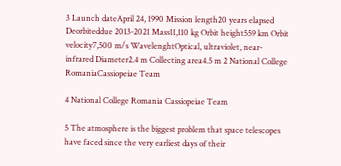3 Launch dateApril 24, 1990 Mission length20 years elapsed Deorbiteddue 2013-2021 Mass11,110 kg Orbit height559 km Orbit velocity7,500 m/s WavelenghtOptical, ultraviolet, near- infrared Diameter2.4 m Collecting area4.5 m 2 National College RomaniaCassiopeiae Team

4 National College Romania Cassiopeiae Team

5 The atmosphere is the biggest problem that space telescopes have faced since the very earliest days of their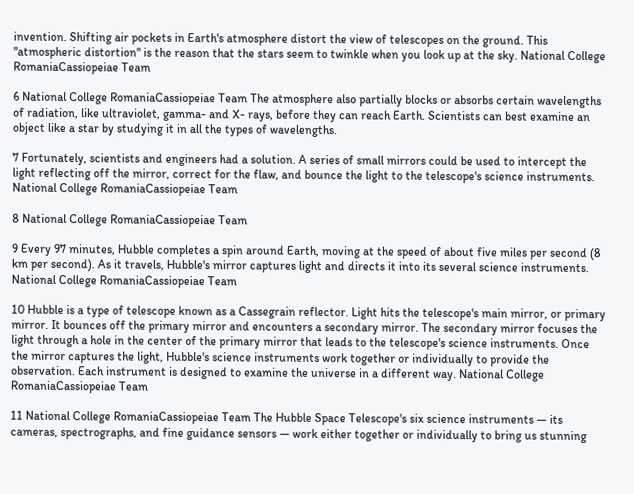invention. Shifting air pockets in Earth's atmosphere distort the view of telescopes on the ground. This "atmospheric distortion" is the reason that the stars seem to twinkle when you look up at the sky. National College RomaniaCassiopeiae Team

6 National College RomaniaCassiopeiae Team The atmosphere also partially blocks or absorbs certain wavelengths of radiation, like ultraviolet, gamma- and X- rays, before they can reach Earth. Scientists can best examine an object like a star by studying it in all the types of wavelengths.

7 Fortunately, scientists and engineers had a solution. A series of small mirrors could be used to intercept the light reflecting off the mirror, correct for the flaw, and bounce the light to the telescope's science instruments. National College RomaniaCassiopeiae Team

8 National College RomaniaCassiopeiae Team

9 Every 97 minutes, Hubble completes a spin around Earth, moving at the speed of about five miles per second (8 km per second). As it travels, Hubble's mirror captures light and directs it into its several science instruments. National College RomaniaCassiopeiae Team

10 Hubble is a type of telescope known as a Cassegrain reflector. Light hits the telescope's main mirror, or primary mirror. It bounces off the primary mirror and encounters a secondary mirror. The secondary mirror focuses the light through a hole in the center of the primary mirror that leads to the telescope's science instruments. Once the mirror captures the light, Hubble's science instruments work together or individually to provide the observation. Each instrument is designed to examine the universe in a different way. National College RomaniaCassiopeiae Team

11 National College RomaniaCassiopeiae Team The Hubble Space Telescope's six science instruments — its cameras, spectrographs, and fine guidance sensors — work either together or individually to bring us stunning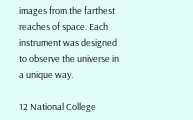images from the farthest reaches of space. Each instrument was designed to observe the universe in a unique way.

12 National College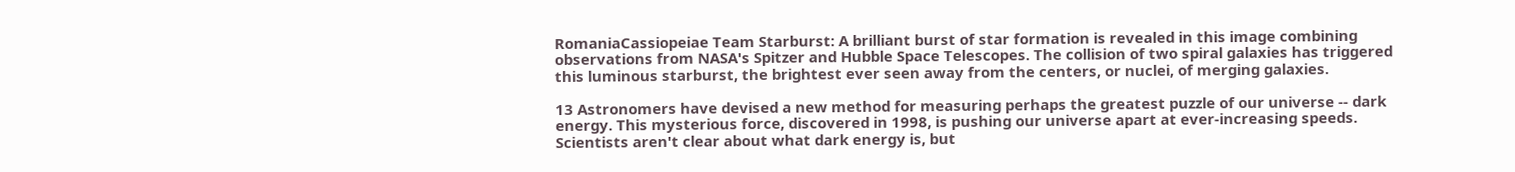RomaniaCassiopeiae Team Starburst: A brilliant burst of star formation is revealed in this image combining observations from NASA's Spitzer and Hubble Space Telescopes. The collision of two spiral galaxies has triggered this luminous starburst, the brightest ever seen away from the centers, or nuclei, of merging galaxies.

13 Astronomers have devised a new method for measuring perhaps the greatest puzzle of our universe -- dark energy. This mysterious force, discovered in 1998, is pushing our universe apart at ever-increasing speeds. Scientists aren't clear about what dark energy is, but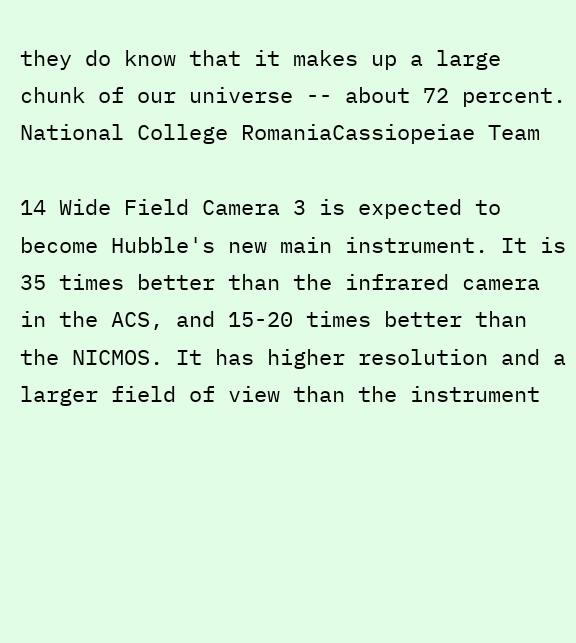they do know that it makes up a large chunk of our universe -- about 72 percent. National College RomaniaCassiopeiae Team

14 Wide Field Camera 3 is expected to become Hubble's new main instrument. It is 35 times better than the infrared camera in the ACS, and 15-20 times better than the NICMOS. It has higher resolution and a larger field of view than the instrument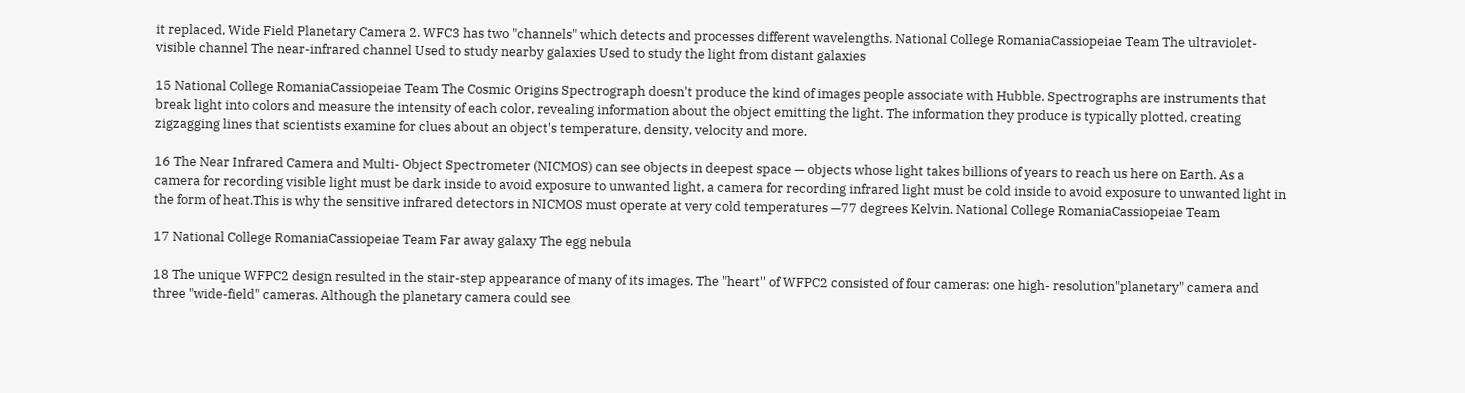it replaced, Wide Field Planetary Camera 2. WFC3 has two "channels" which detects and processes different wavelengths. National College RomaniaCassiopeiae Team The ultraviolet-visible channel The near-infrared channel Used to study nearby galaxies Used to study the light from distant galaxies

15 National College RomaniaCassiopeiae Team The Cosmic Origins Spectrograph doesn't produce the kind of images people associate with Hubble. Spectrographs are instruments that break light into colors and measure the intensity of each color, revealing information about the object emitting the light. The information they produce is typically plotted, creating zigzagging lines that scientists examine for clues about an object's temperature, density, velocity and more.

16 The Near Infrared Camera and Multi- Object Spectrometer (NICMOS) can see objects in deepest space — objects whose light takes billions of years to reach us here on Earth. As a camera for recording visible light must be dark inside to avoid exposure to unwanted light, a camera for recording infrared light must be cold inside to avoid exposure to unwanted light in the form of heat.This is why the sensitive infrared detectors in NICMOS must operate at very cold temperatures —77 degrees Kelvin. National College RomaniaCassiopeiae Team

17 National College RomaniaCassiopeiae Team Far away galaxy The egg nebula

18 The unique WFPC2 design resulted in the stair-step appearance of many of its images. The "heart'' of WFPC2 consisted of four cameras: one high- resolution"planetary" camera and three "wide-field" cameras. Although the planetary camera could see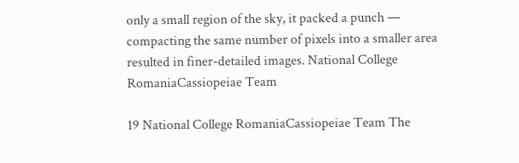only a small region of the sky, it packed a punch — compacting the same number of pixels into a smaller area resulted in finer-detailed images. National College RomaniaCassiopeiae Team

19 National College RomaniaCassiopeiae Team The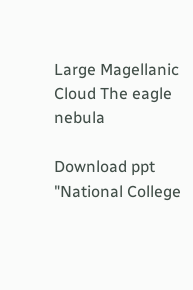Large Magellanic Cloud The eagle nebula

Download ppt "National College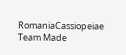RomaniaCassiopeiae Team Made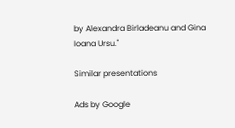by Alexandra Birladeanu and Gina Ioana Ursu."

Similar presentations

Ads by Google